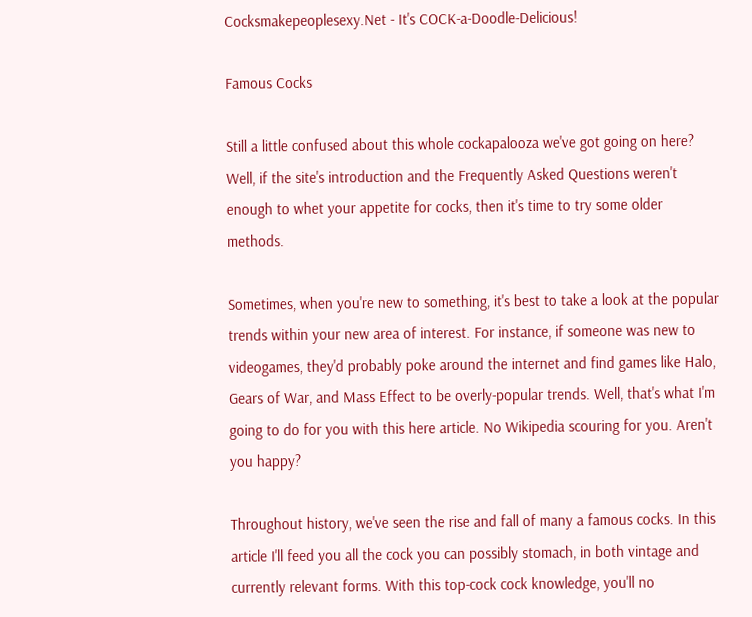Cocksmakepeoplesexy.Net - It's COCK-a-Doodle-Delicious!

Famous Cocks

Still a little confused about this whole cockapalooza we've got going on here? Well, if the site's introduction and the Frequently Asked Questions weren't enough to whet your appetite for cocks, then it's time to try some older methods.

Sometimes, when you're new to something, it's best to take a look at the popular trends within your new area of interest. For instance, if someone was new to videogames, they'd probably poke around the internet and find games like Halo, Gears of War, and Mass Effect to be overly-popular trends. Well, that's what I'm going to do for you with this here article. No Wikipedia scouring for you. Aren't you happy?

Throughout history, we've seen the rise and fall of many a famous cocks. In this article I'll feed you all the cock you can possibly stomach, in both vintage and currently relevant forms. With this top-cock cock knowledge, you'll no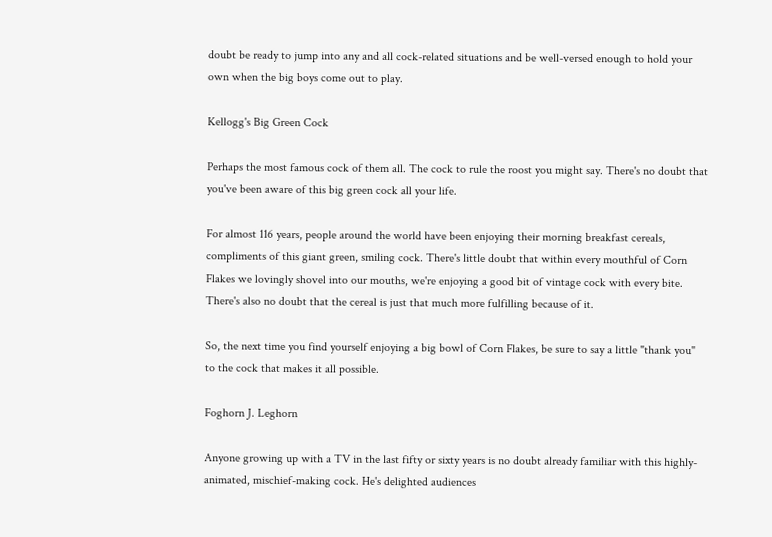doubt be ready to jump into any and all cock-related situations and be well-versed enough to hold your own when the big boys come out to play.

Kellogg's Big Green Cock

Perhaps the most famous cock of them all. The cock to rule the roost you might say. There's no doubt that you've been aware of this big green cock all your life.

For almost 116 years, people around the world have been enjoying their morning breakfast cereals, compliments of this giant green, smiling cock. There's little doubt that within every mouthful of Corn Flakes we lovingly shovel into our mouths, we're enjoying a good bit of vintage cock with every bite. There's also no doubt that the cereal is just that much more fulfilling because of it.

So, the next time you find yourself enjoying a big bowl of Corn Flakes, be sure to say a little "thank you" to the cock that makes it all possible.

Foghorn J. Leghorn

Anyone growing up with a TV in the last fifty or sixty years is no doubt already familiar with this highly-animated, mischief-making cock. He's delighted audiences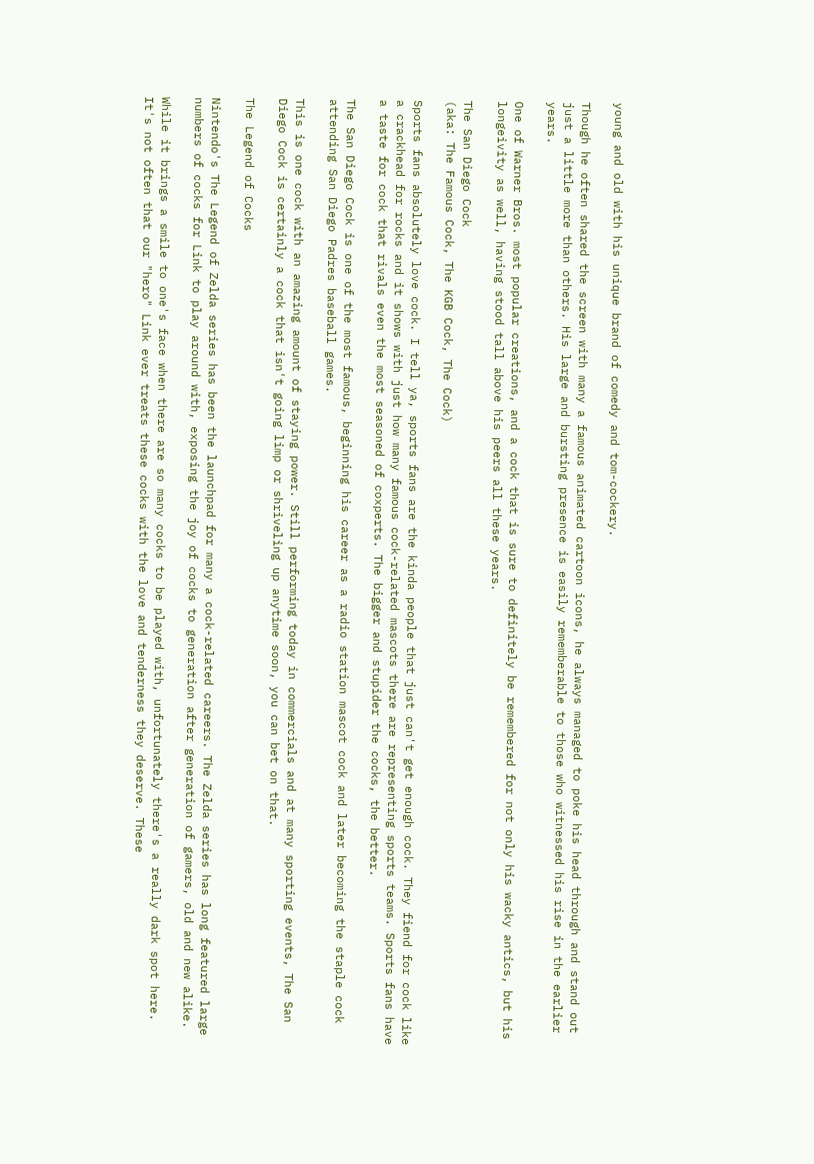young and old with his unique brand of comedy and tom-cockery.

Though he often shared the screen with many a famous animated cartoon icons, he always managed to poke his head through and stand out just a little more than others. His large and bursting presence is easily rememberable to those who witnessed his rise in the earlier years.

One of Warner Bros. most popular creations, and a cock that is sure to definitely be remembered for not only his wacky antics, but his longeivity as well, having stood tall above his peers all these years.

The San Diego Cock
(aka: The Famous Cock, The KGB Cock, The Cock)

Sports fans absolutely love cock. I tell ya, sports fans are the kinda people that just can't get enough cock. They fiend for cock like a crackhead for rocks and it shows with just how many famous cock-related mascots there are representing sports teams. Sports fans have a taste for cock that rivals even the most seasoned of coxperts. The bigger and stupider the cocks, the better.

The San Diego Cock is one of the most famous, beginning his career as a radio station mascot cock and later becoming the staple cock attending San Diego Padres baseball games.

This is one cock with an amazing amount of staying power. Still performing today in commercials and at many sporting events, The San Diego Cock is certainly a cock that isn't going limp or shriveling up anytime soon, you can bet on that.

The Legend of Cocks

Nintendo's The Legend of Zelda series has been the launchpad for many a cock-related careers. The Zelda series has long featured large numbers of cocks for Link to play around with, exposing the joy of cocks to generation after generation of gamers, old and new alike.

While it brings a smile to one's face when there are so many cocks to be played with, unfortunately there's a really dark spot here. It's not often that our "hero" Link ever treats these cocks with the love and tenderness they deserve. These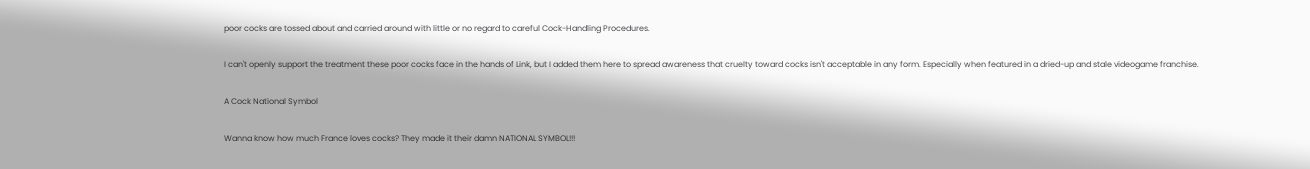poor cocks are tossed about and carried around with little or no regard to careful Cock-Handling Procedures.

I can't openly support the treatment these poor cocks face in the hands of Link, but I added them here to spread awareness that cruelty toward cocks isn't acceptable in any form. Especially when featured in a dried-up and stale videogame franchise.

A Cock National Symbol

Wanna know how much France loves cocks? They made it their damn NATIONAL SYMBOL!!!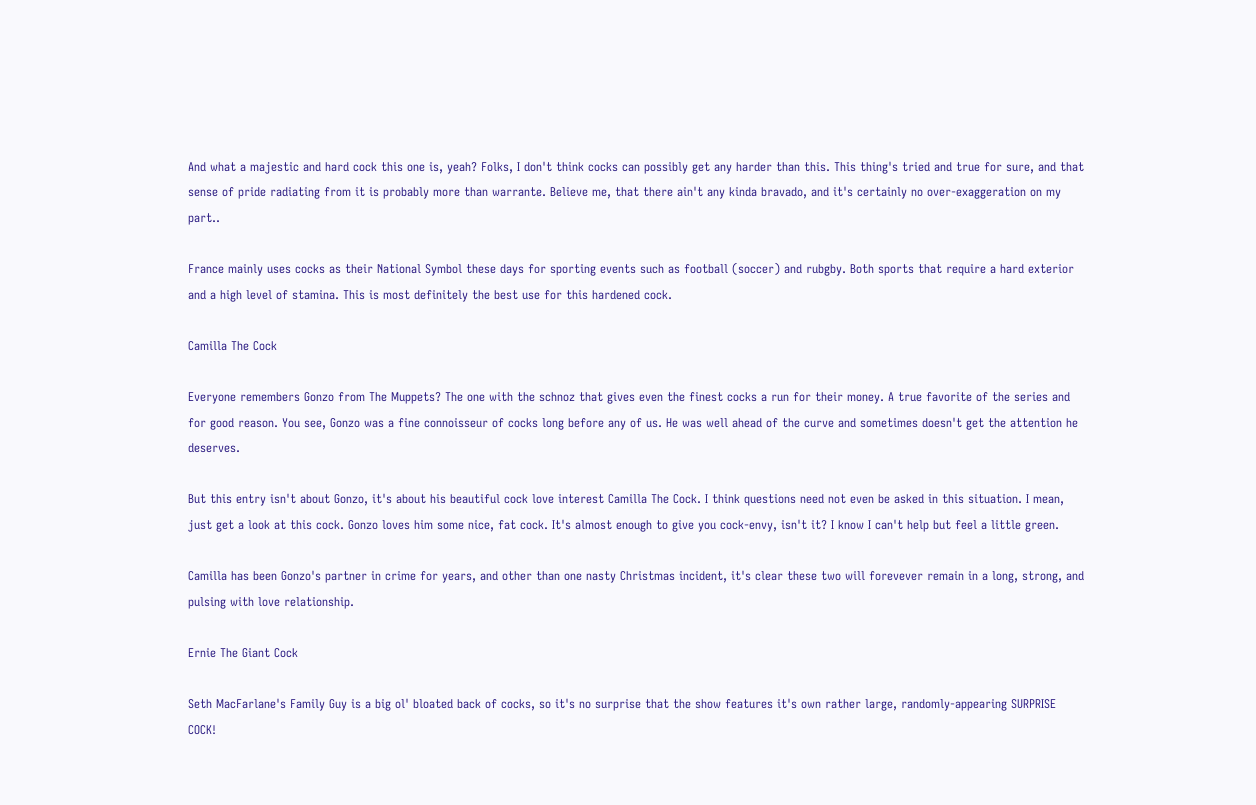And what a majestic and hard cock this one is, yeah? Folks, I don't think cocks can possibly get any harder than this. This thing's tried and true for sure, and that sense of pride radiating from it is probably more than warrante. Believe me, that there ain't any kinda bravado, and it's certainly no over-exaggeration on my part..

France mainly uses cocks as their National Symbol these days for sporting events such as football (soccer) and rubgby. Both sports that require a hard exterior and a high level of stamina. This is most definitely the best use for this hardened cock.

Camilla The Cock

Everyone remembers Gonzo from The Muppets? The one with the schnoz that gives even the finest cocks a run for their money. A true favorite of the series and for good reason. You see, Gonzo was a fine connoisseur of cocks long before any of us. He was well ahead of the curve and sometimes doesn't get the attention he deserves.

But this entry isn't about Gonzo, it's about his beautiful cock love interest Camilla The Cock. I think questions need not even be asked in this situation. I mean, just get a look at this cock. Gonzo loves him some nice, fat cock. It's almost enough to give you cock-envy, isn't it? I know I can't help but feel a little green.

Camilla has been Gonzo's partner in crime for years, and other than one nasty Christmas incident, it's clear these two will forevever remain in a long, strong, and pulsing with love relationship.

Ernie The Giant Cock

Seth MacFarlane's Family Guy is a big ol' bloated back of cocks, so it's no surprise that the show features it's own rather large, randomly-appearing SURPRISE COCK!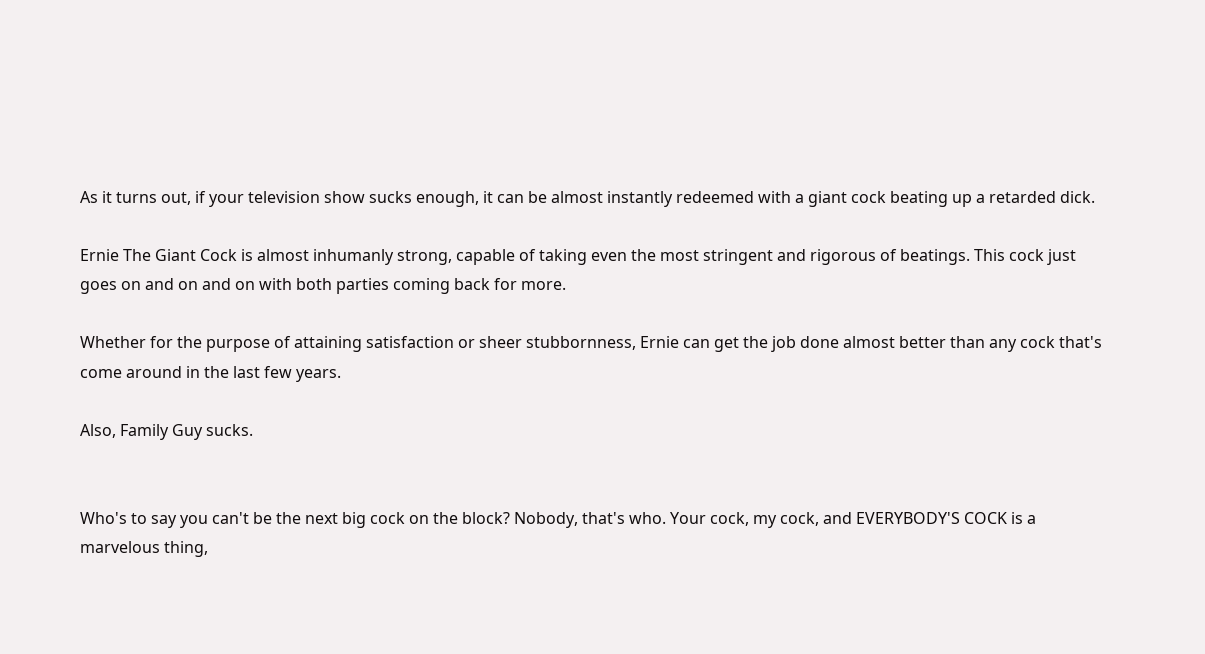As it turns out, if your television show sucks enough, it can be almost instantly redeemed with a giant cock beating up a retarded dick.

Ernie The Giant Cock is almost inhumanly strong, capable of taking even the most stringent and rigorous of beatings. This cock just goes on and on and on with both parties coming back for more.

Whether for the purpose of attaining satisfaction or sheer stubbornness, Ernie can get the job done almost better than any cock that's come around in the last few years.

Also, Family Guy sucks.


Who's to say you can't be the next big cock on the block? Nobody, that's who. Your cock, my cock, and EVERYBODY'S COCK is a marvelous thing,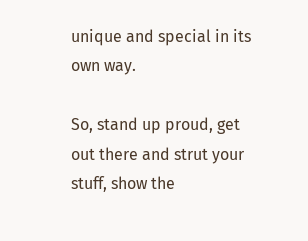unique and special in its own way.

So, stand up proud, get out there and strut your stuff, show the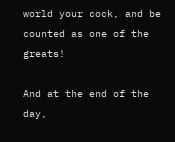world your cock, and be counted as one of the greats!

And at the end of the day,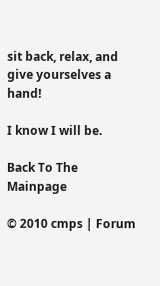sit back, relax, and give yourselves a hand!

I know I will be.

Back To The Mainpage

© 2010 cmps | Forum